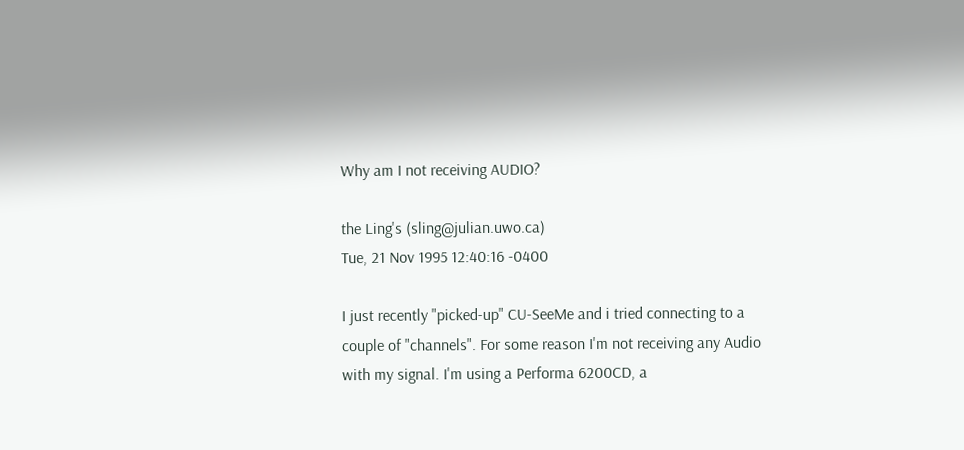Why am I not receiving AUDIO?

the Ling's (sling@julian.uwo.ca)
Tue, 21 Nov 1995 12:40:16 -0400

I just recently "picked-up" CU-SeeMe and i tried connecting to a
couple of "channels". For some reason I'm not receiving any Audio
with my signal. I'm using a Performa 6200CD, a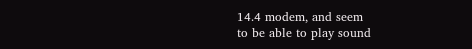14.4 modem, and seem
to be able to play sound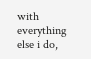with everything else i do,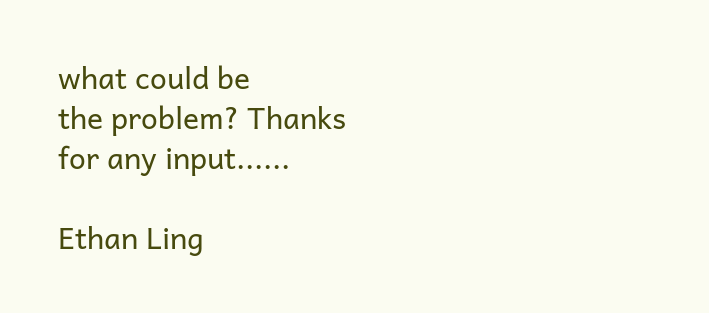what could be
the problem? Thanks for any input......

Ethan Ling